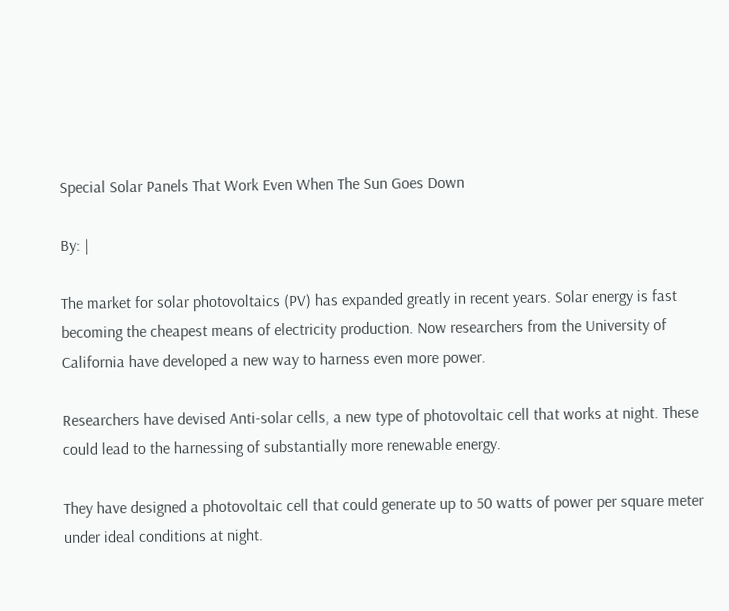Special Solar Panels That Work Even When The Sun Goes Down

By: |

The market for solar photovoltaics (PV) has expanded greatly in recent years. Solar energy is fast becoming the cheapest means of electricity production. Now researchers from the University of California have developed a new way to harness even more power.

Researchers have devised Anti-solar cells, a new type of photovoltaic cell that works at night. These could lead to the harnessing of substantially more renewable energy.

They have designed a photovoltaic cell that could generate up to 50 watts of power per square meter under ideal conditions at night.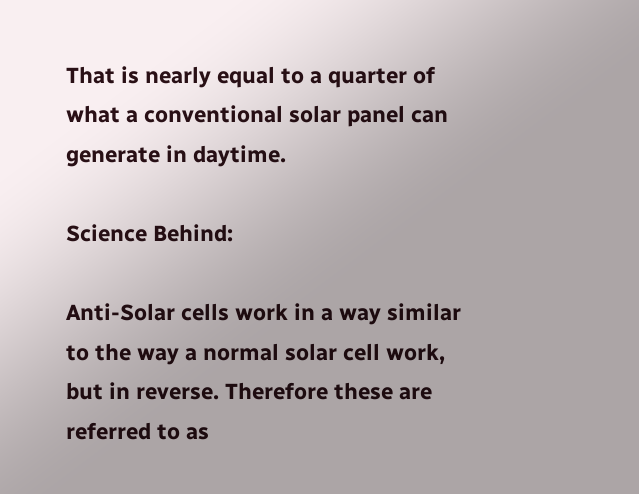That is nearly equal to a quarter of what a conventional solar panel can generate in daytime.

Science Behind:

Anti-Solar cells work in a way similar to the way a normal solar cell work, but in reverse. Therefore these are referred to as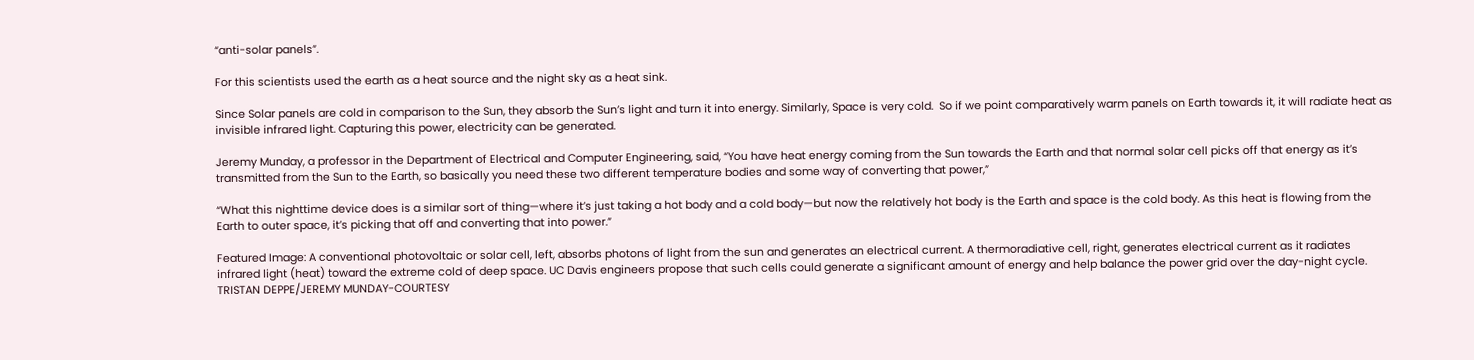“anti-solar panels”.

For this scientists used the earth as a heat source and the night sky as a heat sink.

Since Solar panels are cold in comparison to the Sun, they absorb the Sun’s light and turn it into energy. Similarly, Space is very cold.  So if we point comparatively warm panels on Earth towards it, it will radiate heat as invisible infrared light. Capturing this power, electricity can be generated.

Jeremy Munday, a professor in the Department of Electrical and Computer Engineering, said, “You have heat energy coming from the Sun towards the Earth and that normal solar cell picks off that energy as it’s transmitted from the Sun to the Earth, so basically you need these two different temperature bodies and some way of converting that power,”

“What this nighttime device does is a similar sort of thing—where it’s just taking a hot body and a cold body—but now the relatively hot body is the Earth and space is the cold body. As this heat is flowing from the Earth to outer space, it’s picking that off and converting that into power.”

Featured Image: A conventional photovoltaic or solar cell, left, absorbs photons of light from the sun and generates an electrical current. A thermoradiative cell, right, generates electrical current as it radiates infrared light (heat) toward the extreme cold of deep space. UC Davis engineers propose that such cells could generate a significant amount of energy and help balance the power grid over the day-night cycle. TRISTAN DEPPE/JEREMY MUNDAY-COURTESY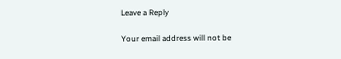Leave a Reply

Your email address will not be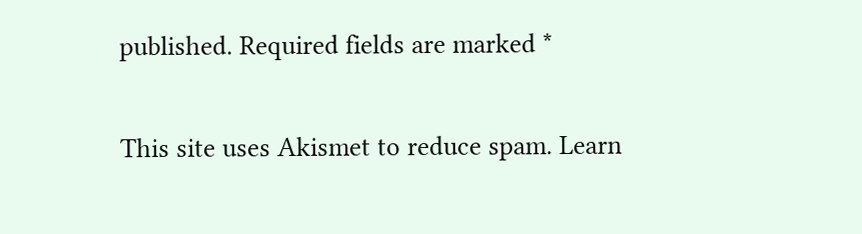published. Required fields are marked *

This site uses Akismet to reduce spam. Learn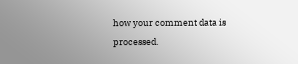how your comment data is processed.